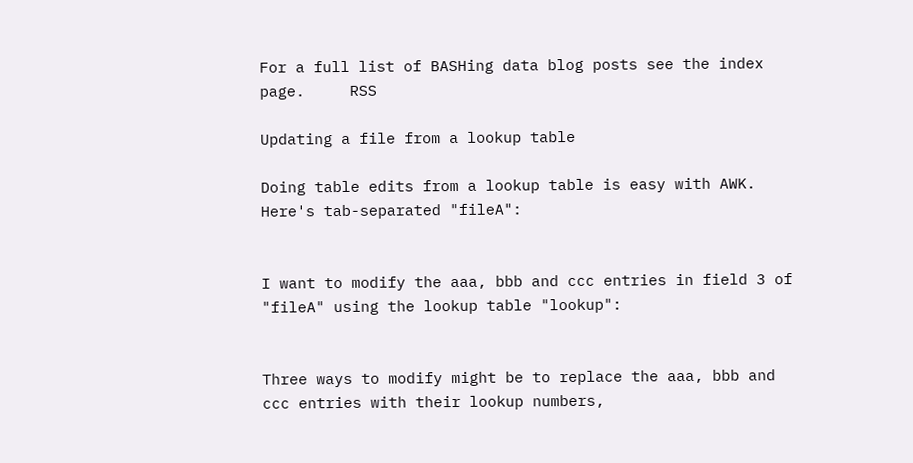For a full list of BASHing data blog posts see the index page.     RSS

Updating a file from a lookup table

Doing table edits from a lookup table is easy with AWK. Here's tab-separated "fileA":


I want to modify the aaa, bbb and ccc entries in field 3 of "fileA" using the lookup table "lookup":


Three ways to modify might be to replace the aaa, bbb and ccc entries with their lookup numbers,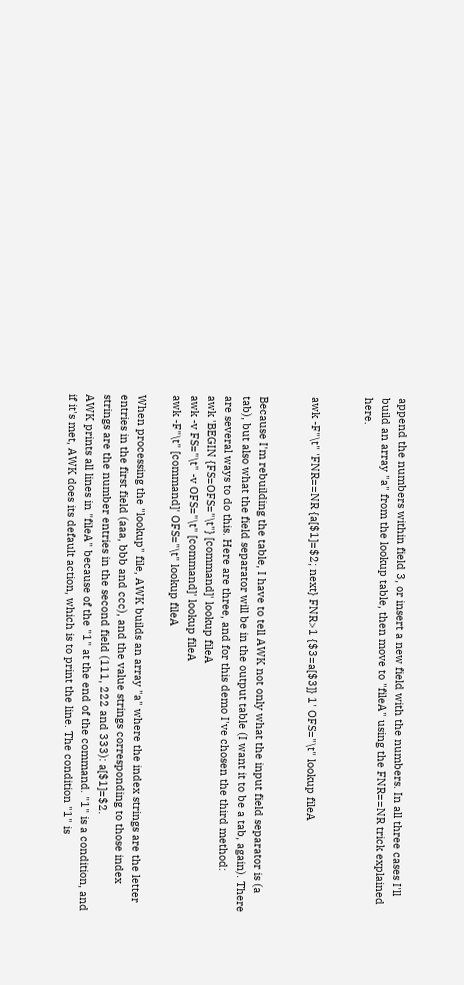append the numbers within field 3, or insert a new field with the numbers. In all three cases I'll build an array "a" from the lookup table, then move to "fileA" using the FNR==NR trick explained here.


awk -F"\t" 'FNR==NR {a[$1]=$2; next} FNR>1 {$3=a[$3]} 1' OFS="\t" lookup fileA


Because I'm rebuilding the table, I have to tell AWK not only what the input field separator is (a tab), but also what the field separator will be in the output table (I want it to be a tab, again). There are several ways to do this. Here are three, and for this demo I've chosen the third method:
awk 'BEGIN {FS=OFS="\t"} [command]' lookup fileA
awk -v FS="\t" -v OFS="\t" [command]' lookup fileA
awk -F"\t" [command]' OFS="\t" lookup fileA

When processing the "lookup" file, AWK builds an array "a" where the index strings are the letter entries in the first field (aaa, bbb and ccc), and the value strings corresponding to those index strings are the number entries in the second field (111, 222 and 333): a[$1]=$2.
AWK prints all lines in "fileA" because of the "1" at the end of the command. "1" is a condition, and if it's met, AWK does its default action, which is to print the line. The condition "1" is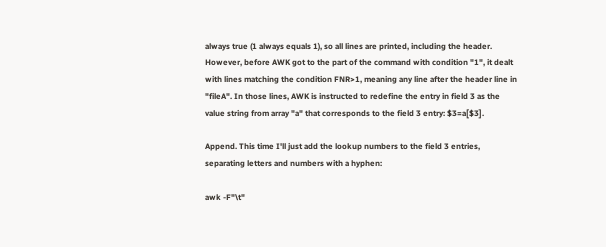always true (1 always equals 1), so all lines are printed, including the header.
However, before AWK got to the part of the command with condition "1", it dealt with lines matching the condition FNR>1, meaning any line after the header line in "fileA". In those lines, AWK is instructed to redefine the entry in field 3 as the value string from array "a" that corresponds to the field 3 entry: $3=a[$3].

Append. This time I'll just add the lookup numbers to the field 3 entries, separating letters and numbers with a hyphen:

awk -F"\t"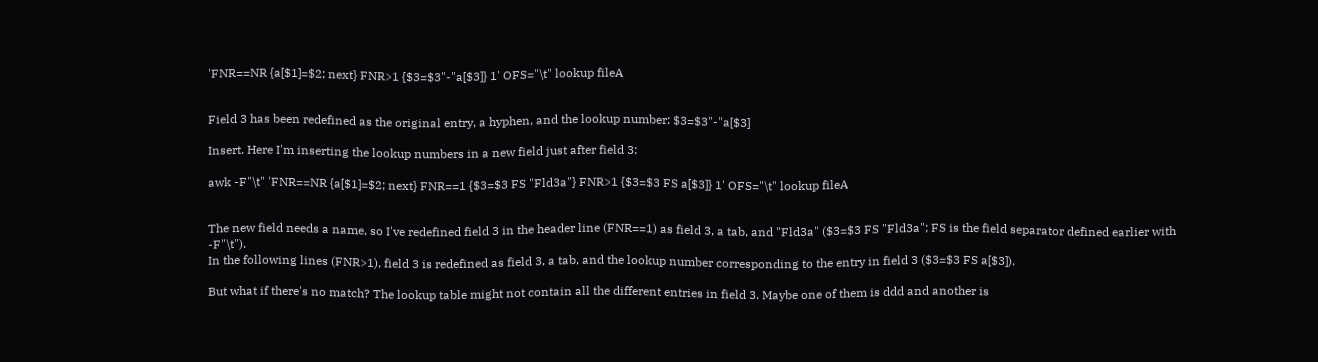'FNR==NR {a[$1]=$2; next} FNR>1 {$3=$3"-"a[$3]} 1' OFS="\t" lookup fileA


Field 3 has been redefined as the original entry, a hyphen, and the lookup number: $3=$3"-"a[$3]

Insert. Here I'm inserting the lookup numbers in a new field just after field 3:

awk -F"\t" 'FNR==NR {a[$1]=$2; next} FNR==1 {$3=$3 FS "Fld3a"} FNR>1 {$3=$3 FS a[$3]} 1' OFS="\t" lookup fileA


The new field needs a name, so I've redefined field 3 in the header line (FNR==1) as field 3, a tab, and "Fld3a" ($3=$3 FS "Fld3a"; FS is the field separator defined earlier with -F"\t").
In the following lines (FNR>1), field 3 is redefined as field 3, a tab, and the lookup number corresponding to the entry in field 3 ($3=$3 FS a[$3]).

But what if there's no match? The lookup table might not contain all the different entries in field 3. Maybe one of them is ddd and another is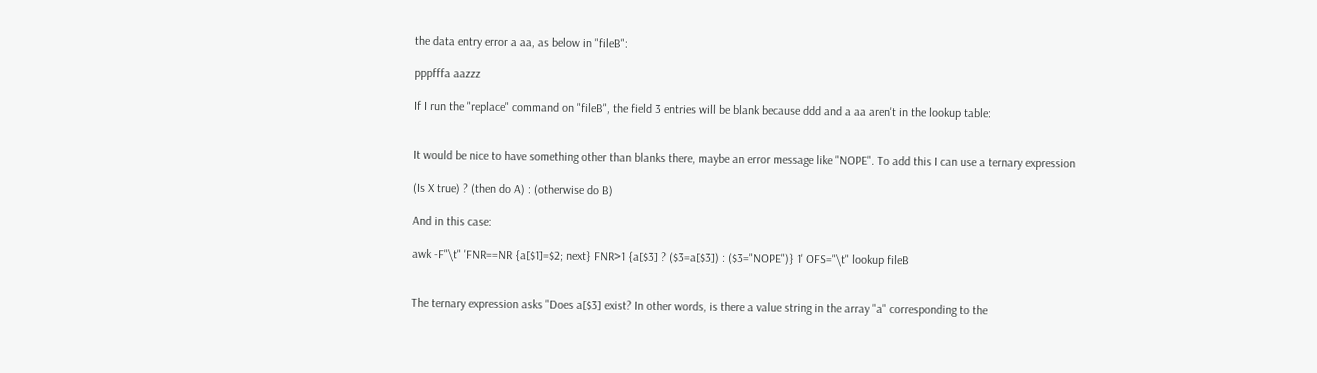the data entry error a aa, as below in "fileB":

pppfffa aazzz

If I run the "replace" command on "fileB", the field 3 entries will be blank because ddd and a aa aren't in the lookup table:


It would be nice to have something other than blanks there, maybe an error message like "NOPE". To add this I can use a ternary expression

(Is X true) ? (then do A) : (otherwise do B)

And in this case:

awk -F"\t" 'FNR==NR {a[$1]=$2; next} FNR>1 {a[$3] ? ($3=a[$3]) : ($3="NOPE")} 1' OFS="\t" lookup fileB


The ternary expression asks "Does a[$3] exist? In other words, is there a value string in the array "a" corresponding to the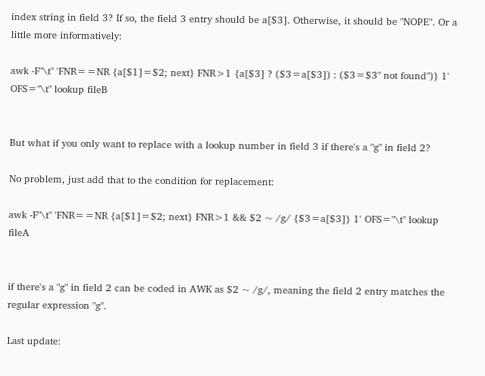index string in field 3? If so, the field 3 entry should be a[$3]. Otherwise, it should be "NOPE". Or a little more informatively:

awk -F"\t" 'FNR==NR {a[$1]=$2; next} FNR>1 {a[$3] ? ($3=a[$3]) : ($3=$3" not found")} 1' OFS="\t" lookup fileB


But what if you only want to replace with a lookup number in field 3 if there's a "g" in field 2?

No problem, just add that to the condition for replacement:

awk -F"\t" 'FNR==NR {a[$1]=$2; next} FNR>1 && $2 ~ /g/ {$3=a[$3]} 1' OFS="\t" lookup fileA


if there's a "g" in field 2 can be coded in AWK as $2 ~ /g/, meaning the field 2 entry matches the regular expression "g".

Last update: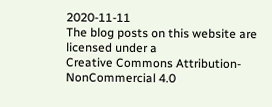2020-11-11
The blog posts on this website are licensed under a
Creative Commons Attribution-NonCommercial 4.0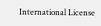International License